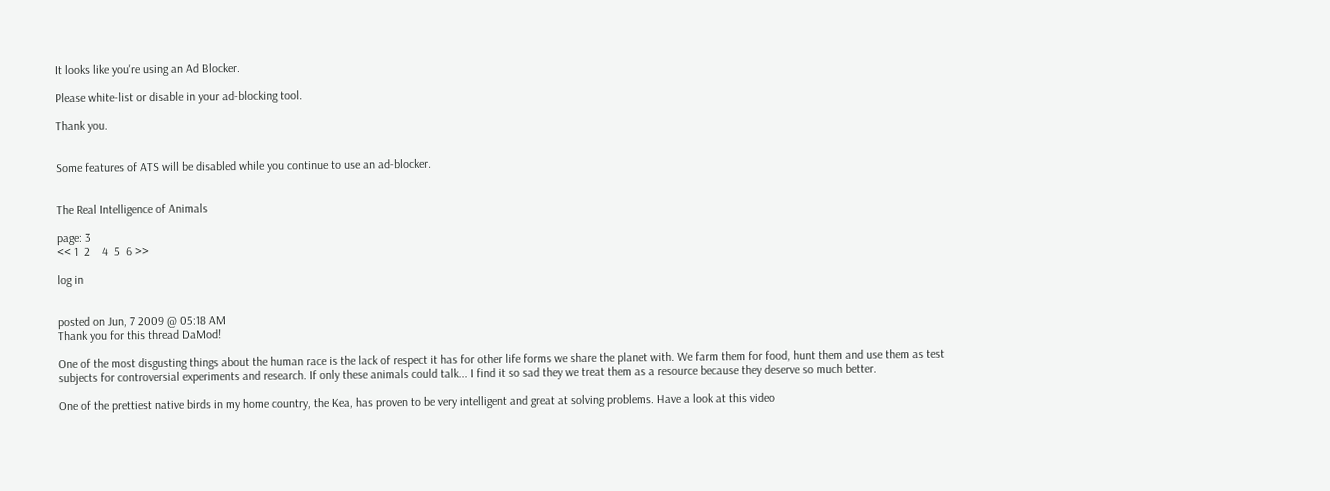It looks like you're using an Ad Blocker.

Please white-list or disable in your ad-blocking tool.

Thank you.


Some features of ATS will be disabled while you continue to use an ad-blocker.


The Real Intelligence of Animals

page: 3
<< 1  2    4  5  6 >>

log in


posted on Jun, 7 2009 @ 05:18 AM
Thank you for this thread DaMod!

One of the most disgusting things about the human race is the lack of respect it has for other life forms we share the planet with. We farm them for food, hunt them and use them as test subjects for controversial experiments and research. If only these animals could talk... I find it so sad they we treat them as a resource because they deserve so much better.

One of the prettiest native birds in my home country, the Kea, has proven to be very intelligent and great at solving problems. Have a look at this video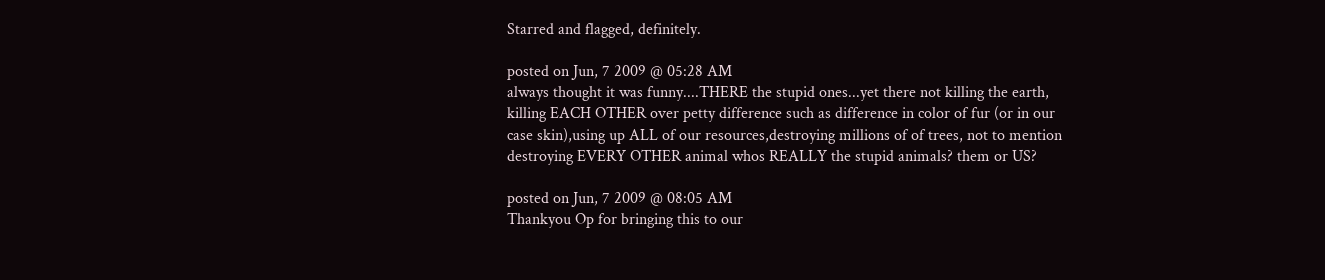Starred and flagged, definitely.

posted on Jun, 7 2009 @ 05:28 AM
always thought it was funny....THERE the stupid ones...yet there not killing the earth, killing EACH OTHER over petty difference such as difference in color of fur (or in our case skin),using up ALL of our resources,destroying millions of of trees, not to mention destroying EVERY OTHER animal whos REALLY the stupid animals? them or US?

posted on Jun, 7 2009 @ 08:05 AM
Thankyou Op for bringing this to our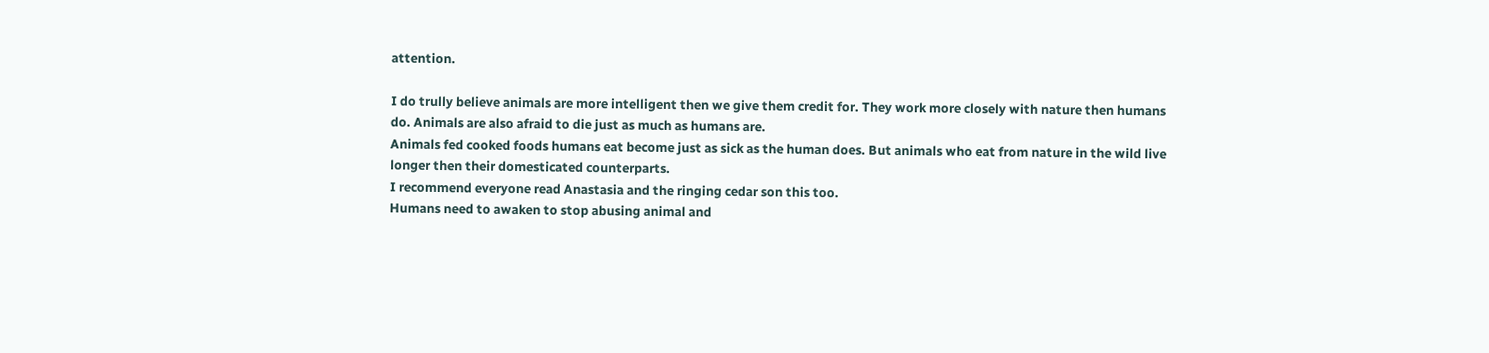attention.

I do trully believe animals are more intelligent then we give them credit for. They work more closely with nature then humans do. Animals are also afraid to die just as much as humans are.
Animals fed cooked foods humans eat become just as sick as the human does. But animals who eat from nature in the wild live longer then their domesticated counterparts.
I recommend everyone read Anastasia and the ringing cedar son this too.
Humans need to awaken to stop abusing animal and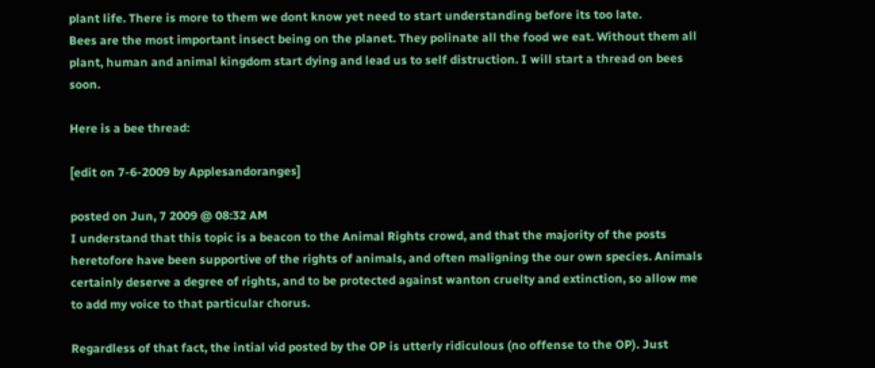plant life. There is more to them we dont know yet need to start understanding before its too late.
Bees are the most important insect being on the planet. They polinate all the food we eat. Without them all plant, human and animal kingdom start dying and lead us to self distruction. I will start a thread on bees soon.

Here is a bee thread:

[edit on 7-6-2009 by Applesandoranges]

posted on Jun, 7 2009 @ 08:32 AM
I understand that this topic is a beacon to the Animal Rights crowd, and that the majority of the posts heretofore have been supportive of the rights of animals, and often maligning the our own species. Animals certainly deserve a degree of rights, and to be protected against wanton cruelty and extinction, so allow me to add my voice to that particular chorus.

Regardless of that fact, the intial vid posted by the OP is utterly ridiculous (no offense to the OP). Just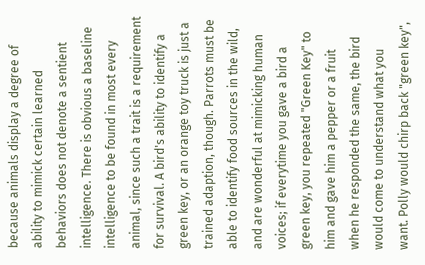because animals display a degree of ability to mimick certain learned behaviors does not denote a sentient intelligence. There is obvious a baseline intelligence to be found in most every animal, since such a trait is a requirement for survival. A bird's ability to identify a green key, or an orange toy truck is just a trained adaption, though. Parrots must be able to identify food sources in the wild, and are wonderful at mimicking human voices; if everytime you gave a bird a green key, you repeated "Green Key" to him and gave him a pepper or a fruit when he responded the same, the bird would come to understand what you want. Polly would chirp back "green key",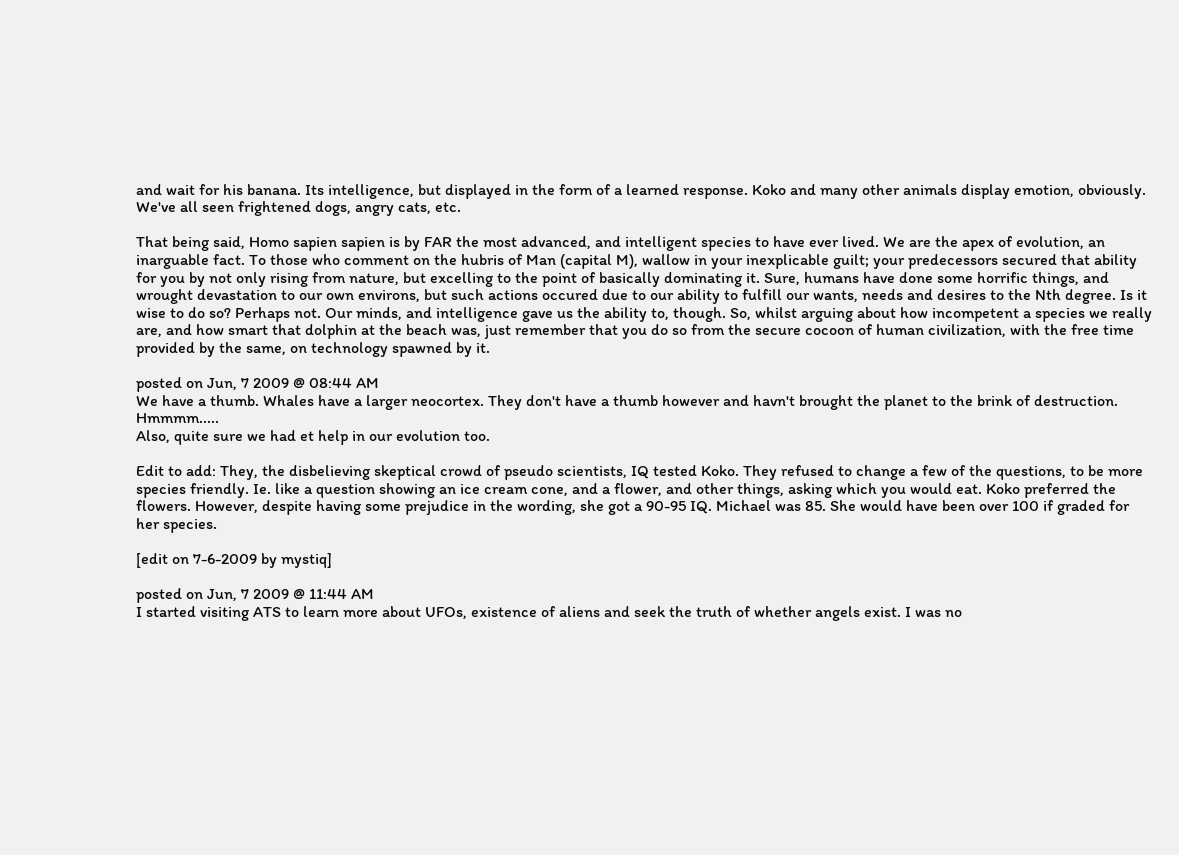and wait for his banana. Its intelligence, but displayed in the form of a learned response. Koko and many other animals display emotion, obviously. We've all seen frightened dogs, angry cats, etc.

That being said, Homo sapien sapien is by FAR the most advanced, and intelligent species to have ever lived. We are the apex of evolution, an inarguable fact. To those who comment on the hubris of Man (capital M), wallow in your inexplicable guilt; your predecessors secured that ability for you by not only rising from nature, but excelling to the point of basically dominating it. Sure, humans have done some horrific things, and wrought devastation to our own environs, but such actions occured due to our ability to fulfill our wants, needs and desires to the Nth degree. Is it wise to do so? Perhaps not. Our minds, and intelligence gave us the ability to, though. So, whilst arguing about how incompetent a species we really are, and how smart that dolphin at the beach was, just remember that you do so from the secure cocoon of human civilization, with the free time provided by the same, on technology spawned by it.

posted on Jun, 7 2009 @ 08:44 AM
We have a thumb. Whales have a larger neocortex. They don't have a thumb however and havn't brought the planet to the brink of destruction. Hmmmm.....
Also, quite sure we had et help in our evolution too.

Edit to add: They, the disbelieving skeptical crowd of pseudo scientists, IQ tested Koko. They refused to change a few of the questions, to be more species friendly. Ie. like a question showing an ice cream cone, and a flower, and other things, asking which you would eat. Koko preferred the flowers. However, despite having some prejudice in the wording, she got a 90-95 IQ. Michael was 85. She would have been over 100 if graded for her species.

[edit on 7-6-2009 by mystiq]

posted on Jun, 7 2009 @ 11:44 AM
I started visiting ATS to learn more about UFOs, existence of aliens and seek the truth of whether angels exist. I was no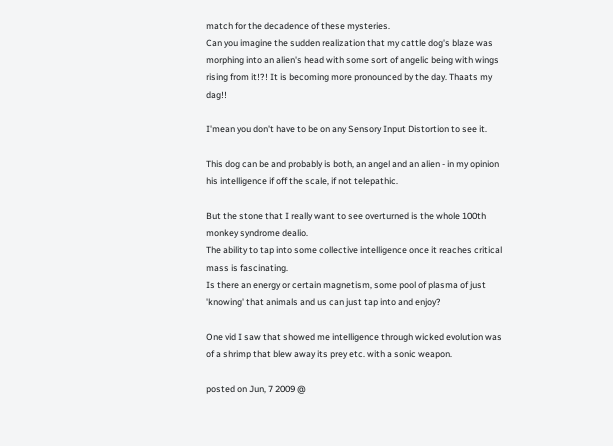match for the decadence of these mysteries.
Can you imagine the sudden realization that my cattle dog's blaze was morphing into an alien's head with some sort of angelic being with wings rising from it!?! It is becoming more pronounced by the day. Thaats my dag!!

I'mean you don't have to be on any Sensory Input Distortion to see it.

This dog can be and probably is both, an angel and an alien - in my opinion his intelligence if off the scale, if not telepathic.

But the stone that I really want to see overturned is the whole 100th monkey syndrome dealio.
The ability to tap into some collective intelligence once it reaches critical mass is fascinating.
Is there an energy or certain magnetism, some pool of plasma of just 'knowing' that animals and us can just tap into and enjoy?

One vid I saw that showed me intelligence through wicked evolution was of a shrimp that blew away its prey etc. with a sonic weapon.

posted on Jun, 7 2009 @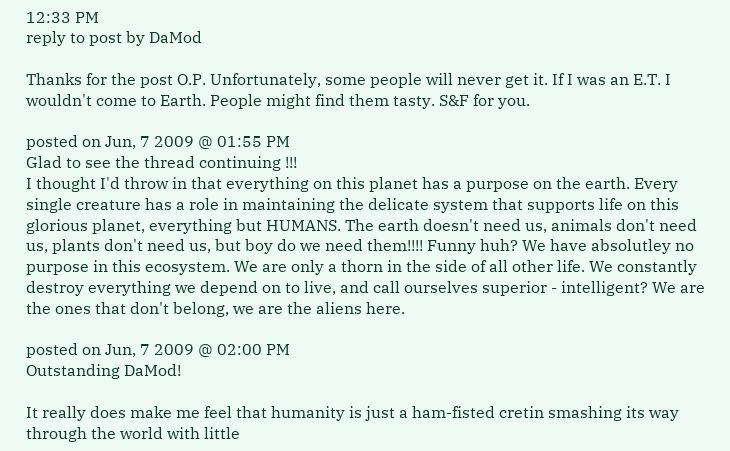12:33 PM
reply to post by DaMod

Thanks for the post O.P. Unfortunately, some people will never get it. If I was an E.T. I wouldn't come to Earth. People might find them tasty. S&F for you.

posted on Jun, 7 2009 @ 01:55 PM
Glad to see the thread continuing !!!
I thought I'd throw in that everything on this planet has a purpose on the earth. Every single creature has a role in maintaining the delicate system that supports life on this glorious planet, everything but HUMANS. The earth doesn't need us, animals don't need us, plants don't need us, but boy do we need them!!!! Funny huh? We have absolutley no purpose in this ecosystem. We are only a thorn in the side of all other life. We constantly destroy everything we depend on to live, and call ourselves superior - intelligent? We are the ones that don't belong, we are the aliens here.

posted on Jun, 7 2009 @ 02:00 PM
Outstanding DaMod!

It really does make me feel that humanity is just a ham-fisted cretin smashing its way through the world with little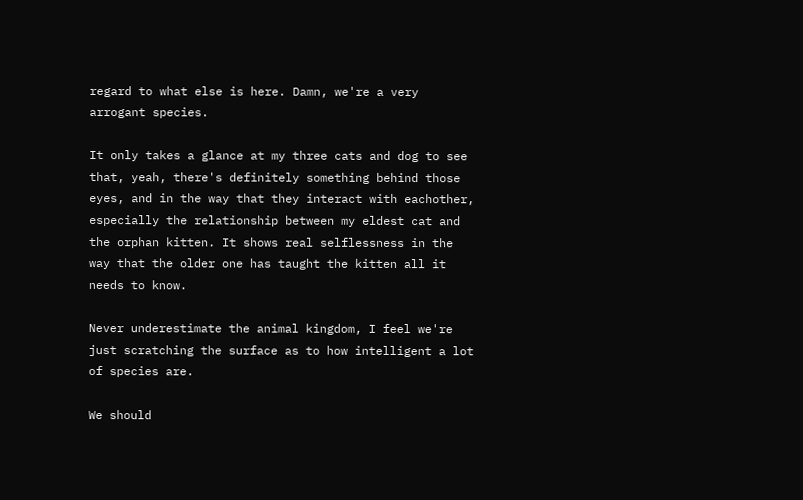regard to what else is here. Damn, we're a very arrogant species.

It only takes a glance at my three cats and dog to see that, yeah, there's definitely something behind those eyes, and in the way that they interact with eachother, especially the relationship between my eldest cat and the orphan kitten. It shows real selflessness in the way that the older one has taught the kitten all it needs to know.

Never underestimate the animal kingdom, I feel we're just scratching the surface as to how intelligent a lot of species are.

We should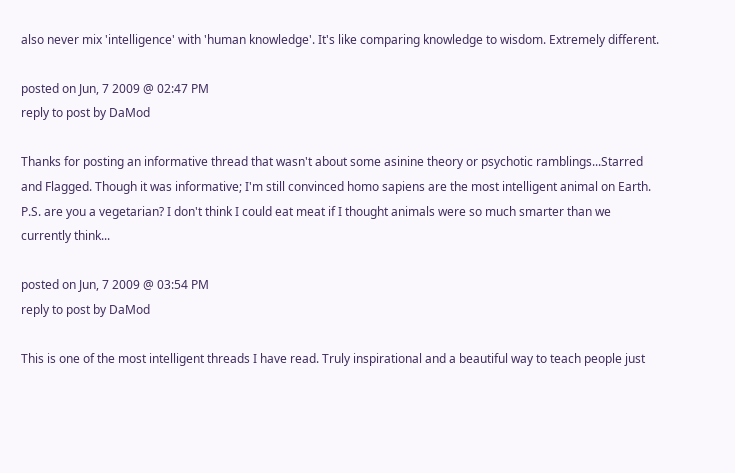also never mix 'intelligence' with 'human knowledge'. It's like comparing knowledge to wisdom. Extremely different.

posted on Jun, 7 2009 @ 02:47 PM
reply to post by DaMod

Thanks for posting an informative thread that wasn't about some asinine theory or psychotic ramblings...Starred and Flagged. Though it was informative; I'm still convinced homo sapiens are the most intelligent animal on Earth. P.S. are you a vegetarian? I don't think I could eat meat if I thought animals were so much smarter than we currently think...

posted on Jun, 7 2009 @ 03:54 PM
reply to post by DaMod

This is one of the most intelligent threads I have read. Truly inspirational and a beautiful way to teach people just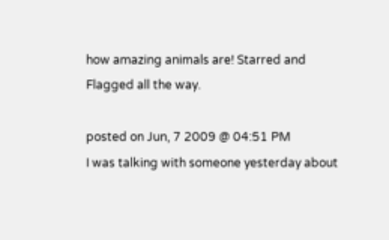how amazing animals are! Starred and Flagged all the way.

posted on Jun, 7 2009 @ 04:51 PM
I was talking with someone yesterday about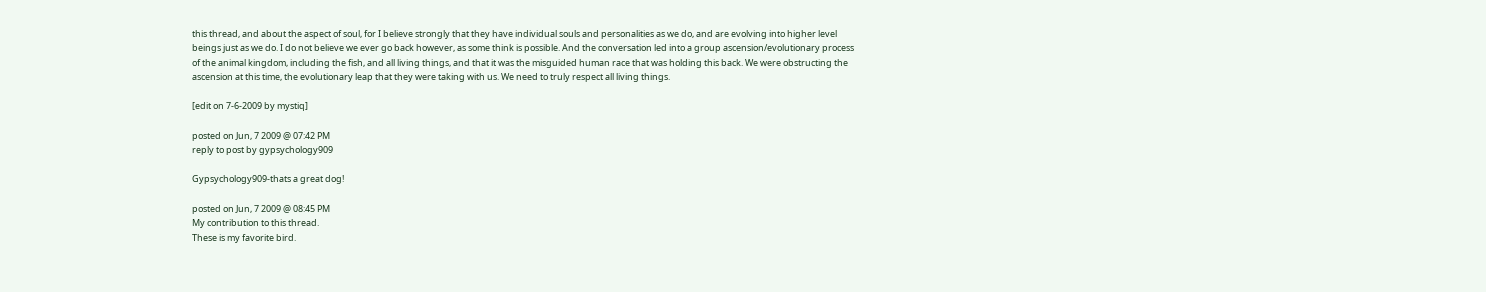this thread, and about the aspect of soul, for I believe strongly that they have individual souls and personalities as we do, and are evolving into higher level beings just as we do. I do not believe we ever go back however, as some think is possible. And the conversation led into a group ascension/evolutionary process of the animal kingdom, including the fish, and all living things, and that it was the misguided human race that was holding this back. We were obstructing the ascension at this time, the evolutionary leap that they were taking with us. We need to truly respect all living things.

[edit on 7-6-2009 by mystiq]

posted on Jun, 7 2009 @ 07:42 PM
reply to post by gypsychology909

Gypsychology909-thats a great dog!

posted on Jun, 7 2009 @ 08:45 PM
My contribution to this thread.
These is my favorite bird.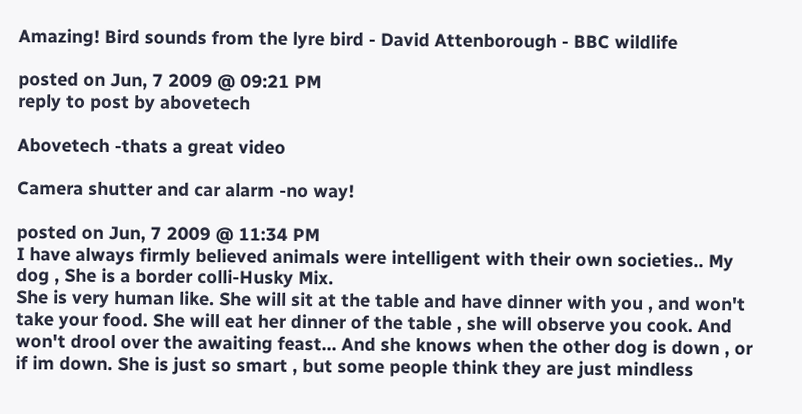Amazing! Bird sounds from the lyre bird - David Attenborough - BBC wildlife

posted on Jun, 7 2009 @ 09:21 PM
reply to post by abovetech

Abovetech -thats a great video

Camera shutter and car alarm -no way!

posted on Jun, 7 2009 @ 11:34 PM
I have always firmly believed animals were intelligent with their own societies.. My dog , She is a border colli-Husky Mix.
She is very human like. She will sit at the table and have dinner with you , and won't take your food. She will eat her dinner of the table , she will observe you cook. And won't drool over the awaiting feast... And she knows when the other dog is down , or if im down. She is just so smart , but some people think they are just mindless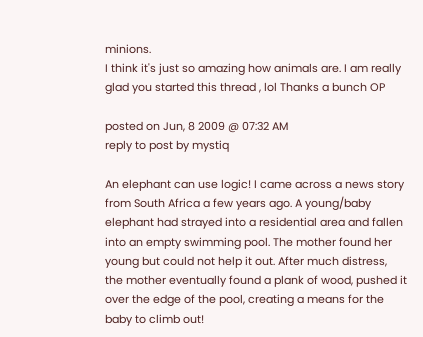minions.
I think it's just so amazing how animals are. I am really glad you started this thread , lol Thanks a bunch OP

posted on Jun, 8 2009 @ 07:32 AM
reply to post by mystiq

An elephant can use logic! I came across a news story from South Africa a few years ago. A young/baby elephant had strayed into a residential area and fallen into an empty swimming pool. The mother found her young but could not help it out. After much distress, the mother eventually found a plank of wood, pushed it over the edge of the pool, creating a means for the baby to climb out!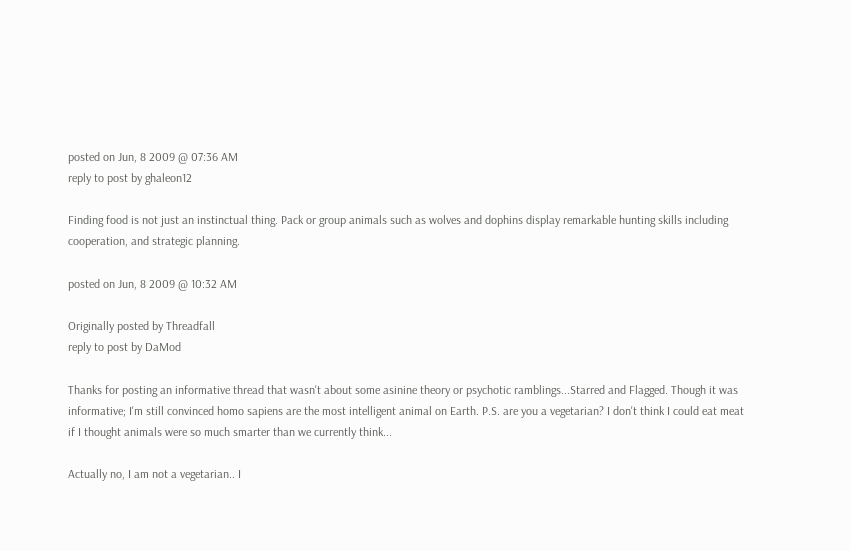posted on Jun, 8 2009 @ 07:36 AM
reply to post by ghaleon12

Finding food is not just an instinctual thing. Pack or group animals such as wolves and dophins display remarkable hunting skills including cooperation, and strategic planning.

posted on Jun, 8 2009 @ 10:32 AM

Originally posted by Threadfall
reply to post by DaMod

Thanks for posting an informative thread that wasn't about some asinine theory or psychotic ramblings...Starred and Flagged. Though it was informative; I'm still convinced homo sapiens are the most intelligent animal on Earth. P.S. are you a vegetarian? I don't think I could eat meat if I thought animals were so much smarter than we currently think...

Actually no, I am not a vegetarian.. I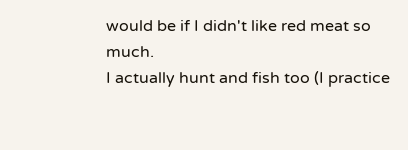would be if I didn't like red meat so much.
I actually hunt and fish too (I practice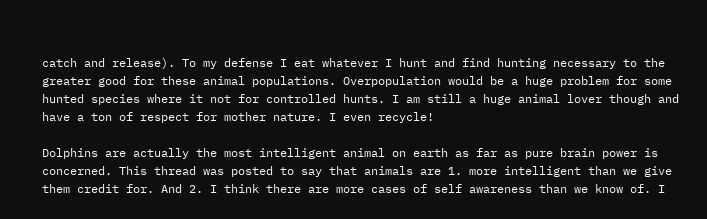catch and release). To my defense I eat whatever I hunt and find hunting necessary to the greater good for these animal populations. Overpopulation would be a huge problem for some hunted species where it not for controlled hunts. I am still a huge animal lover though and have a ton of respect for mother nature. I even recycle!

Dolphins are actually the most intelligent animal on earth as far as pure brain power is concerned. This thread was posted to say that animals are 1. more intelligent than we give them credit for. And 2. I think there are more cases of self awareness than we know of. I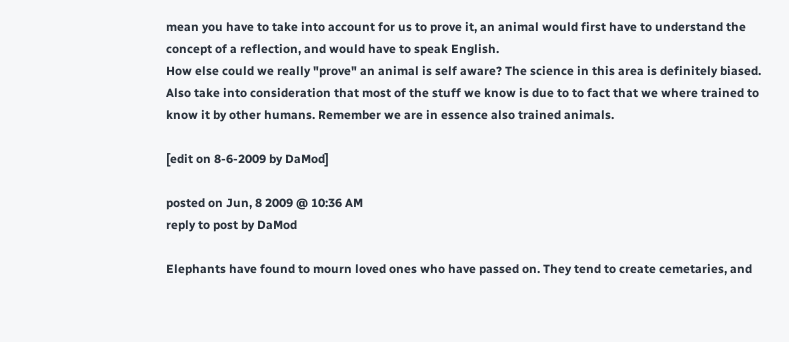mean you have to take into account for us to prove it, an animal would first have to understand the concept of a reflection, and would have to speak English.
How else could we really "prove" an animal is self aware? The science in this area is definitely biased. Also take into consideration that most of the stuff we know is due to to fact that we where trained to know it by other humans. Remember we are in essence also trained animals.

[edit on 8-6-2009 by DaMod]

posted on Jun, 8 2009 @ 10:36 AM
reply to post by DaMod

Elephants have found to mourn loved ones who have passed on. They tend to create cemetaries, and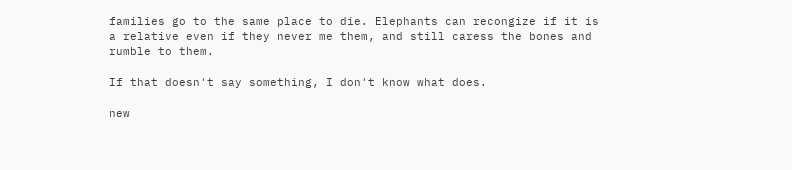families go to the same place to die. Elephants can recongize if it is a relative even if they never me them, and still caress the bones and rumble to them.

If that doesn't say something, I don't know what does.

new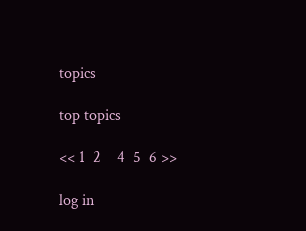topics

top topics

<< 1  2    4  5  6 >>

log in